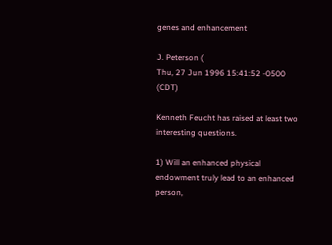genes and enhancement

J. Peterson (
Thu, 27 Jun 1996 15:41:52 -0500 (CDT)

Kenneth Feucht has raised at least two interesting questions.

1) Will an enhanced physical endowment truly lead to an enhanced person,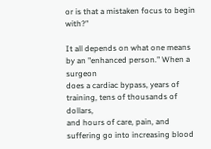or is that a mistaken focus to begin with?"

It all depends on what one means by an "enhanced person." When a surgeon
does a cardiac bypass, years of training, tens of thousands of dollars,
and hours of care, pain, and suffering go into increasing blood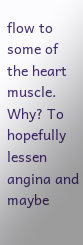flow to
some of the heart muscle. Why? To hopefully lessen angina and maybe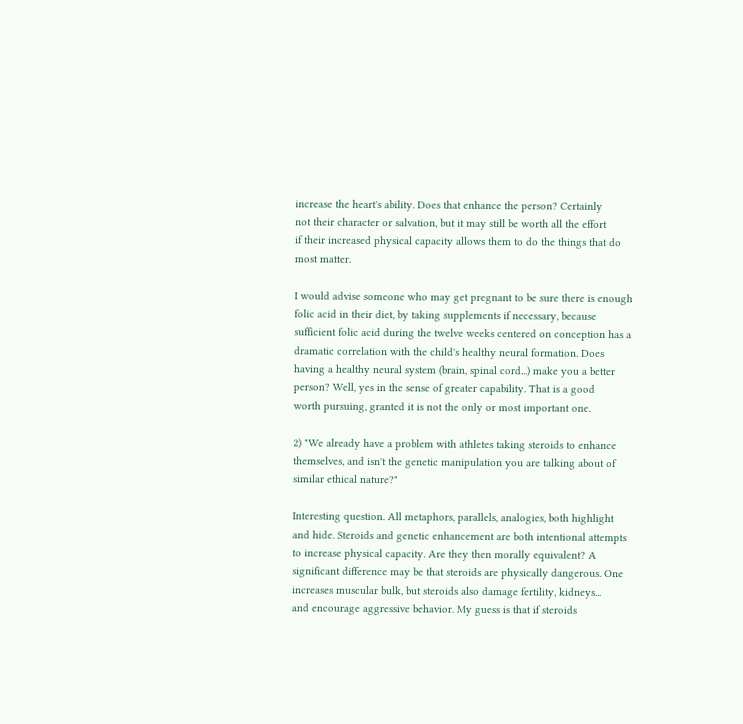increase the heart's ability. Does that enhance the person? Certainly
not their character or salvation, but it may still be worth all the effort
if their increased physical capacity allows them to do the things that do
most matter.

I would advise someone who may get pregnant to be sure there is enough
folic acid in their diet, by taking supplements if necessary, because
sufficient folic acid during the twelve weeks centered on conception has a
dramatic correlation with the child's healthy neural formation. Does
having a healthy neural system (brain, spinal cord...) make you a better
person? Well, yes in the sense of greater capability. That is a good
worth pursuing, granted it is not the only or most important one.

2) "We already have a problem with athletes taking steroids to enhance
themselves, and isn't the genetic manipulation you are talking about of
similar ethical nature?"

Interesting question. All metaphors, parallels, analogies, both highlight
and hide. Steroids and genetic enhancement are both intentional attempts
to increase physical capacity. Are they then morally equivalent? A
significant difference may be that steroids are physically dangerous. One
increases muscular bulk, but steroids also damage fertility, kidneys...
and encourage aggressive behavior. My guess is that if steroids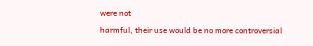were not
harmful, their use would be no more controversial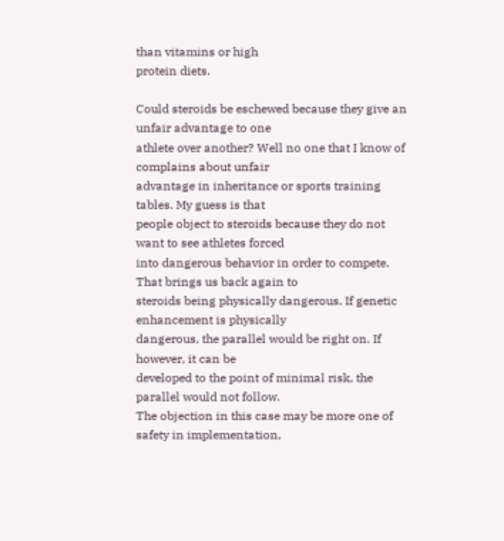than vitamins or high
protein diets.

Could steroids be eschewed because they give an unfair advantage to one
athlete over another? Well no one that I know of complains about unfair
advantage in inheritance or sports training tables. My guess is that
people object to steroids because they do not want to see athletes forced
into dangerous behavior in order to compete. That brings us back again to
steroids being physically dangerous. If genetic enhancement is physically
dangerous, the parallel would be right on. If however, it can be
developed to the point of minimal risk, the parallel would not follow.
The objection in this case may be more one of safety in implementation,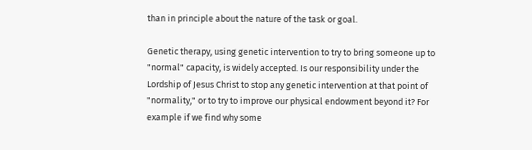than in principle about the nature of the task or goal.

Genetic therapy, using genetic intervention to try to bring someone up to
"normal" capacity, is widely accepted. Is our responsibility under the
Lordship of Jesus Christ to stop any genetic intervention at that point of
"normality," or to try to improve our physical endowment beyond it? For
example if we find why some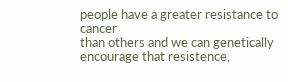people have a greater resistance to cancer
than others and we can genetically encourage that resistence,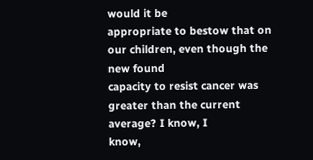would it be
appropriate to bestow that on our children, even though the new found
capacity to resist cancer was greater than the current average? I know, I
know,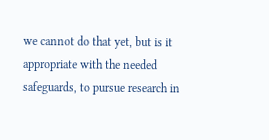we cannot do that yet, but is it appropriate with the needed
safeguards, to pursue research in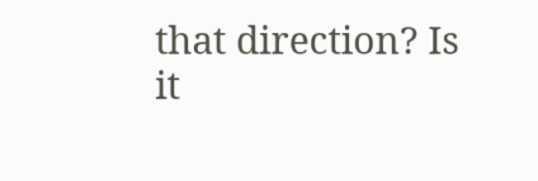that direction? Is it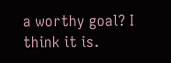a worthy goal? I
think it is.